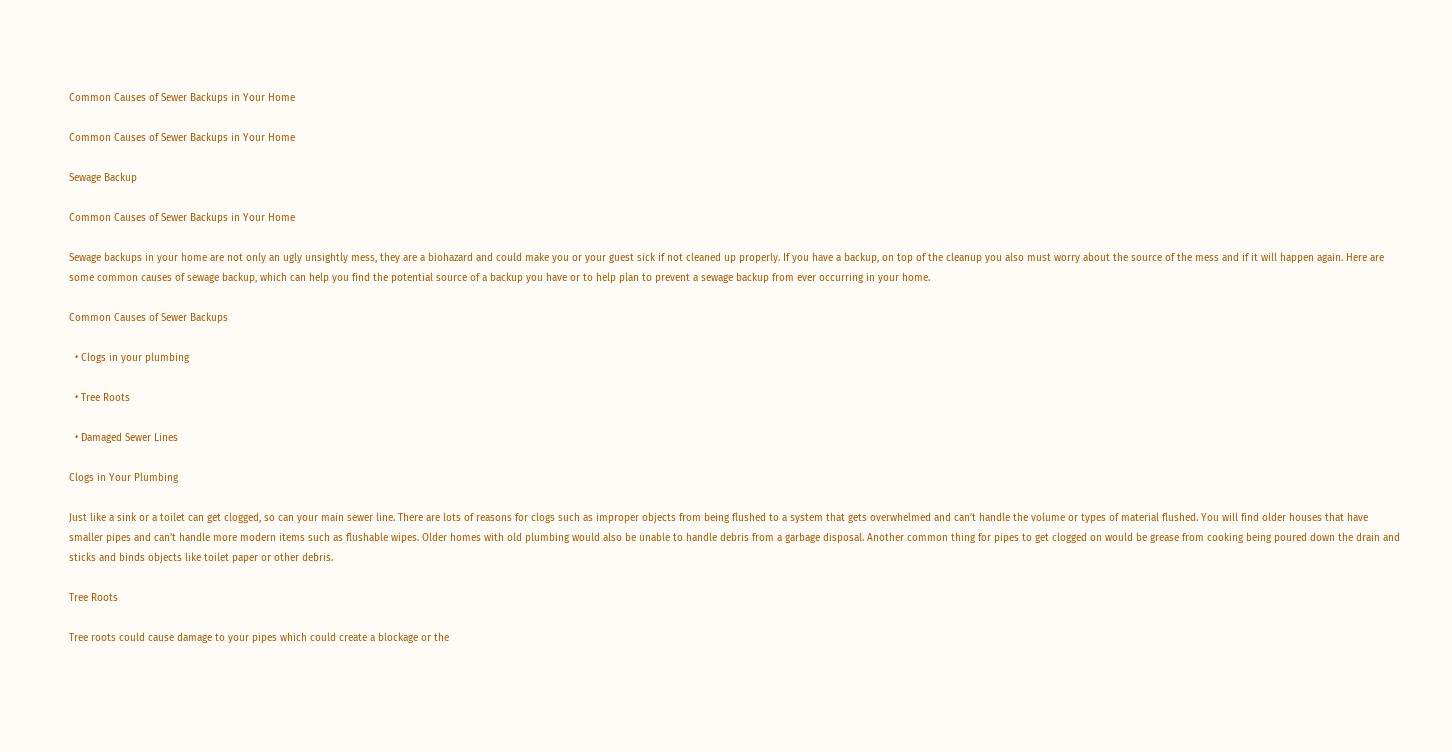Common Causes of Sewer Backups in Your Home

Common Causes of Sewer Backups in Your Home

Sewage Backup

Common Causes of Sewer Backups in Your Home

Sewage backups in your home are not only an ugly unsightly mess, they are a biohazard and could make you or your guest sick if not cleaned up properly. If you have a backup, on top of the cleanup you also must worry about the source of the mess and if it will happen again. Here are some common causes of sewage backup, which can help you find the potential source of a backup you have or to help plan to prevent a sewage backup from ever occurring in your home.

Common Causes of Sewer Backups

  • Clogs in your plumbing

  • Tree Roots

  • Damaged Sewer Lines

Clogs in Your Plumbing

Just like a sink or a toilet can get clogged, so can your main sewer line. There are lots of reasons for clogs such as improper objects from being flushed to a system that gets overwhelmed and can’t handle the volume or types of material flushed. You will find older houses that have smaller pipes and can’t handle more modern items such as flushable wipes. Older homes with old plumbing would also be unable to handle debris from a garbage disposal. Another common thing for pipes to get clogged on would be grease from cooking being poured down the drain and sticks and binds objects like toilet paper or other debris.

Tree Roots

Tree roots could cause damage to your pipes which could create a blockage or the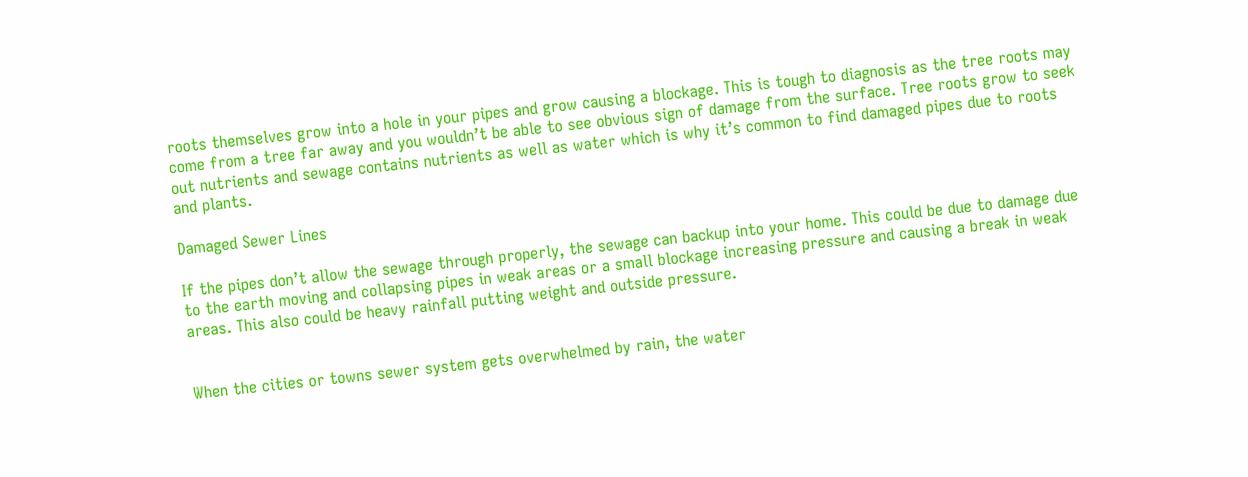roots themselves grow into a hole in your pipes and grow causing a blockage. This is tough to diagnosis as the tree roots may come from a tree far away and you wouldn’t be able to see obvious sign of damage from the surface. Tree roots grow to seek out nutrients and sewage contains nutrients as well as water which is why it’s common to find damaged pipes due to roots and plants.

Damaged Sewer Lines

If the pipes don’t allow the sewage through properly, the sewage can backup into your home. This could be due to damage due to the earth moving and collapsing pipes in weak areas or a small blockage increasing pressure and causing a break in weak areas. This also could be heavy rainfall putting weight and outside pressure.


When the cities or towns sewer system gets overwhelmed by rain, the water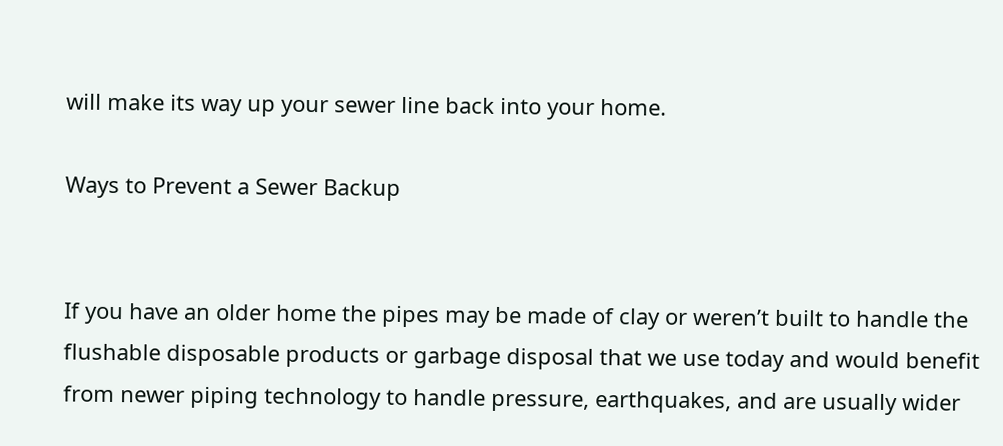will make its way up your sewer line back into your home.

Ways to Prevent a Sewer Backup


If you have an older home the pipes may be made of clay or weren’t built to handle the flushable disposable products or garbage disposal that we use today and would benefit from newer piping technology to handle pressure, earthquakes, and are usually wider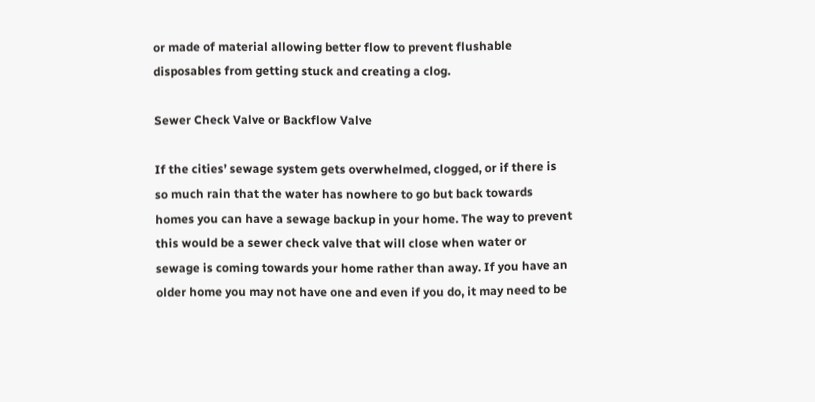or made of material allowing better flow to prevent flushable disposables from getting stuck and creating a clog.

Sewer Check Valve or Backflow Valve

If the cities’ sewage system gets overwhelmed, clogged, or if there is so much rain that the water has nowhere to go but back towards homes you can have a sewage backup in your home. The way to prevent this would be a sewer check valve that will close when water or sewage is coming towards your home rather than away. If you have an older home you may not have one and even if you do, it may need to be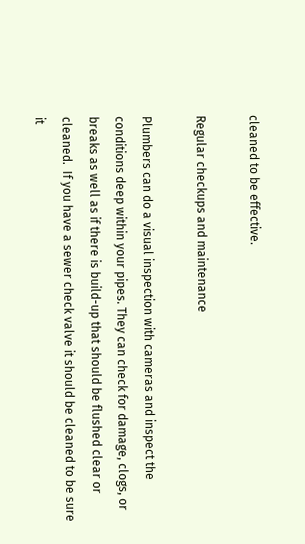cleaned to be effective.

Regular checkups and maintenance

Plumbers can do a visual inspection with cameras and inspect the conditions deep within your pipes. They can check for damage, clogs, or breaks as well as if there is build-up that should be flushed clear or cleaned.  If you have a sewer check valve it should be cleaned to be sure it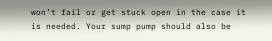won’t fail or get stuck open in the case it is needed. Your sump pump should also be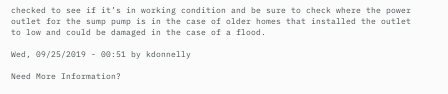checked to see if it’s in working condition and be sure to check where the power outlet for the sump pump is in the case of older homes that installed the outlet to low and could be damaged in the case of a flood.

Wed, 09/25/2019 - 00:51 by kdonnelly

Need More Information?